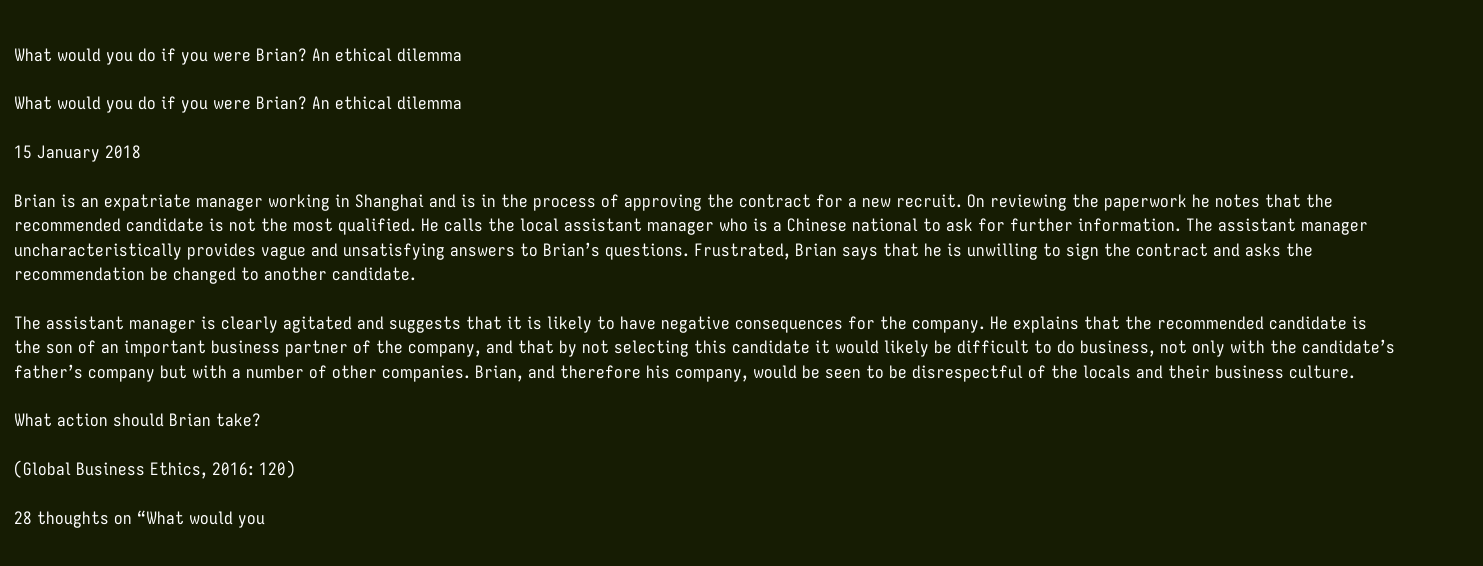What would you do if you were Brian? An ethical dilemma

What would you do if you were Brian? An ethical dilemma

15 January 2018

Brian is an expatriate manager working in Shanghai and is in the process of approving the contract for a new recruit. On reviewing the paperwork he notes that the recommended candidate is not the most qualified. He calls the local assistant manager who is a Chinese national to ask for further information. The assistant manager uncharacteristically provides vague and unsatisfying answers to Brian’s questions. Frustrated, Brian says that he is unwilling to sign the contract and asks the recommendation be changed to another candidate.

The assistant manager is clearly agitated and suggests that it is likely to have negative consequences for the company. He explains that the recommended candidate is the son of an important business partner of the company, and that by not selecting this candidate it would likely be difficult to do business, not only with the candidate’s father’s company but with a number of other companies. Brian, and therefore his company, would be seen to be disrespectful of the locals and their business culture.

What action should Brian take?

(Global Business Ethics, 2016: 120)

28 thoughts on “What would you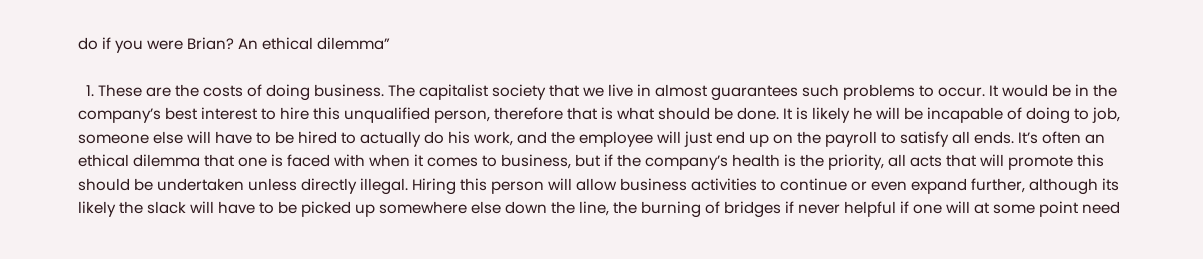do if you were Brian? An ethical dilemma”

  1. These are the costs of doing business. The capitalist society that we live in almost guarantees such problems to occur. It would be in the company’s best interest to hire this unqualified person, therefore that is what should be done. It is likely he will be incapable of doing to job, someone else will have to be hired to actually do his work, and the employee will just end up on the payroll to satisfy all ends. It’s often an ethical dilemma that one is faced with when it comes to business, but if the company’s health is the priority, all acts that will promote this should be undertaken unless directly illegal. Hiring this person will allow business activities to continue or even expand further, although its likely the slack will have to be picked up somewhere else down the line, the burning of bridges if never helpful if one will at some point need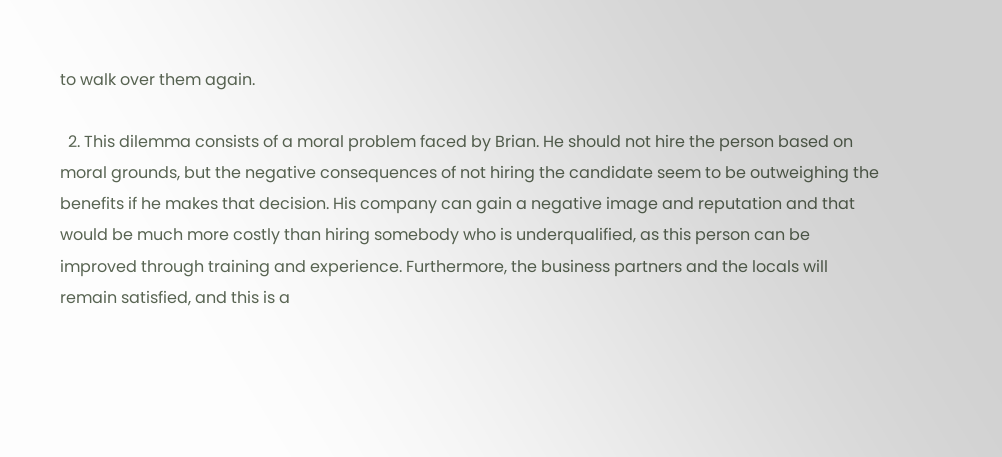to walk over them again.

  2. This dilemma consists of a moral problem faced by Brian. He should not hire the person based on moral grounds, but the negative consequences of not hiring the candidate seem to be outweighing the benefits if he makes that decision. His company can gain a negative image and reputation and that would be much more costly than hiring somebody who is underqualified, as this person can be improved through training and experience. Furthermore, the business partners and the locals will remain satisfied, and this is a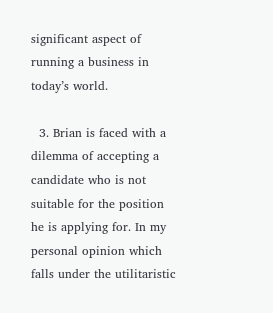significant aspect of running a business in today’s world.

  3. Brian is faced with a dilemma of accepting a candidate who is not suitable for the position he is applying for. In my personal opinion which falls under the utilitaristic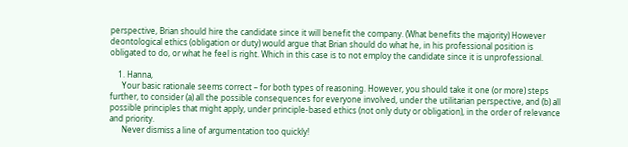perspective, Brian should hire the candidate since it will benefit the company. (What benefits the majority) However deontological ethics (obligation or duty) would argue that Brian should do what he, in his professional position is obligated to do, or what he feel is right. Which in this case is to not employ the candidate since it is unprofessional.

    1. Hanna,
      Your basic rationale seems correct – for both types of reasoning. However, you should take it one (or more) steps further, to consider (a) all the possible consequences for everyone involved, under the utilitarian perspective, and (b) all possible principles that might apply, under principle-based ethics (not only duty or obligation), in the order of relevance and priority.
      Never dismiss a line of argumentation too quickly!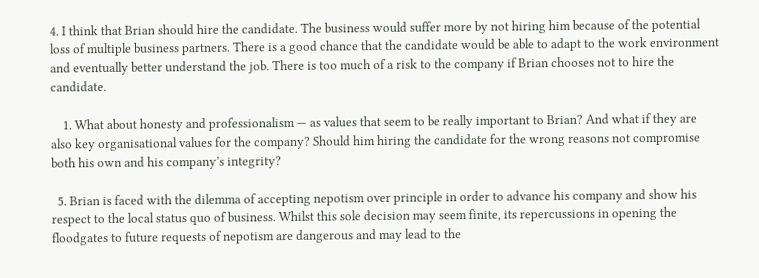4. I think that Brian should hire the candidate. The business would suffer more by not hiring him because of the potential loss of multiple business partners. There is a good chance that the candidate would be able to adapt to the work environment and eventually better understand the job. There is too much of a risk to the company if Brian chooses not to hire the candidate.

    1. What about honesty and professionalism — as values that seem to be really important to Brian? And what if they are also key organisational values for the company? Should him hiring the candidate for the wrong reasons not compromise both his own and his company’s integrity?

  5. Brian is faced with the dilemma of accepting nepotism over principle in order to advance his company and show his respect to the local status quo of business. Whilst this sole decision may seem finite, its repercussions in opening the floodgates to future requests of nepotism are dangerous and may lead to the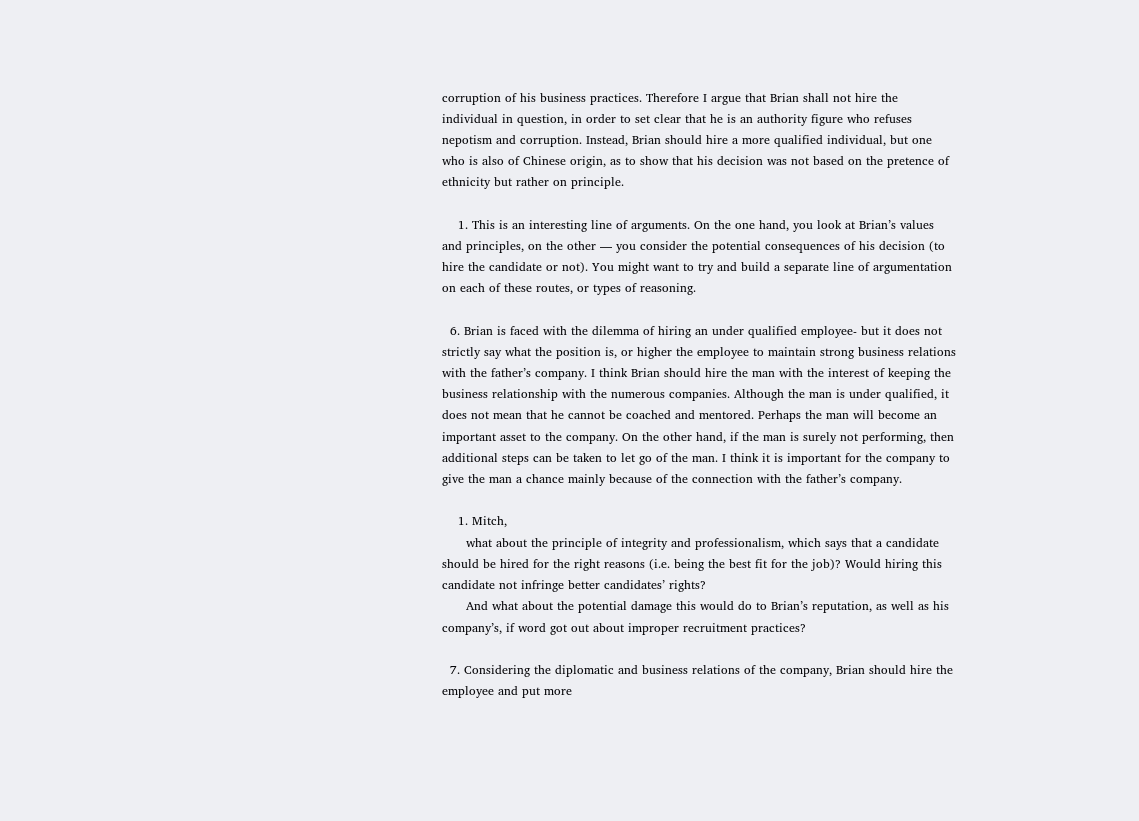corruption of his business practices. Therefore I argue that Brian shall not hire the individual in question, in order to set clear that he is an authority figure who refuses nepotism and corruption. Instead, Brian should hire a more qualified individual, but one who is also of Chinese origin, as to show that his decision was not based on the pretence of ethnicity but rather on principle.

    1. This is an interesting line of arguments. On the one hand, you look at Brian’s values and principles, on the other — you consider the potential consequences of his decision (to hire the candidate or not). You might want to try and build a separate line of argumentation on each of these routes, or types of reasoning.

  6. Brian is faced with the dilemma of hiring an under qualified employee- but it does not strictly say what the position is, or higher the employee to maintain strong business relations with the father’s company. I think Brian should hire the man with the interest of keeping the business relationship with the numerous companies. Although the man is under qualified, it does not mean that he cannot be coached and mentored. Perhaps the man will become an important asset to the company. On the other hand, if the man is surely not performing, then additional steps can be taken to let go of the man. I think it is important for the company to give the man a chance mainly because of the connection with the father’s company.

    1. Mitch,
      what about the principle of integrity and professionalism, which says that a candidate should be hired for the right reasons (i.e. being the best fit for the job)? Would hiring this candidate not infringe better candidates’ rights?
      And what about the potential damage this would do to Brian’s reputation, as well as his company’s, if word got out about improper recruitment practices?

  7. Considering the diplomatic and business relations of the company, Brian should hire the employee and put more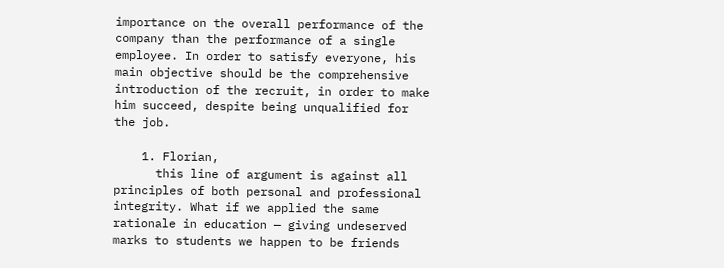importance on the overall performance of the company than the performance of a single employee. In order to satisfy everyone, his main objective should be the comprehensive introduction of the recruit, in order to make him succeed, despite being unqualified for the job.

    1. Florian,
      this line of argument is against all principles of both personal and professional integrity. What if we applied the same rationale in education — giving undeserved marks to students we happen to be friends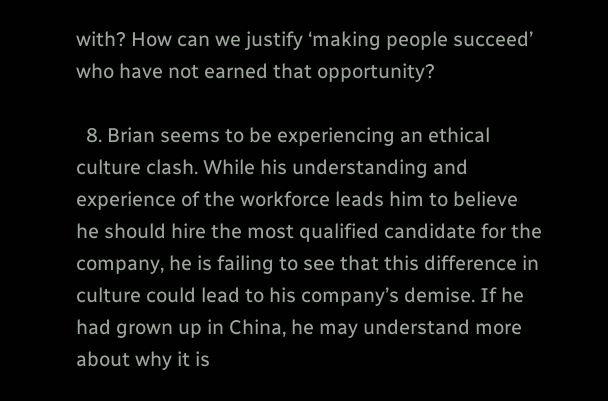with? How can we justify ‘making people succeed’ who have not earned that opportunity?

  8. Brian seems to be experiencing an ethical culture clash. While his understanding and experience of the workforce leads him to believe he should hire the most qualified candidate for the company, he is failing to see that this difference in culture could lead to his company’s demise. If he had grown up in China, he may understand more about why it is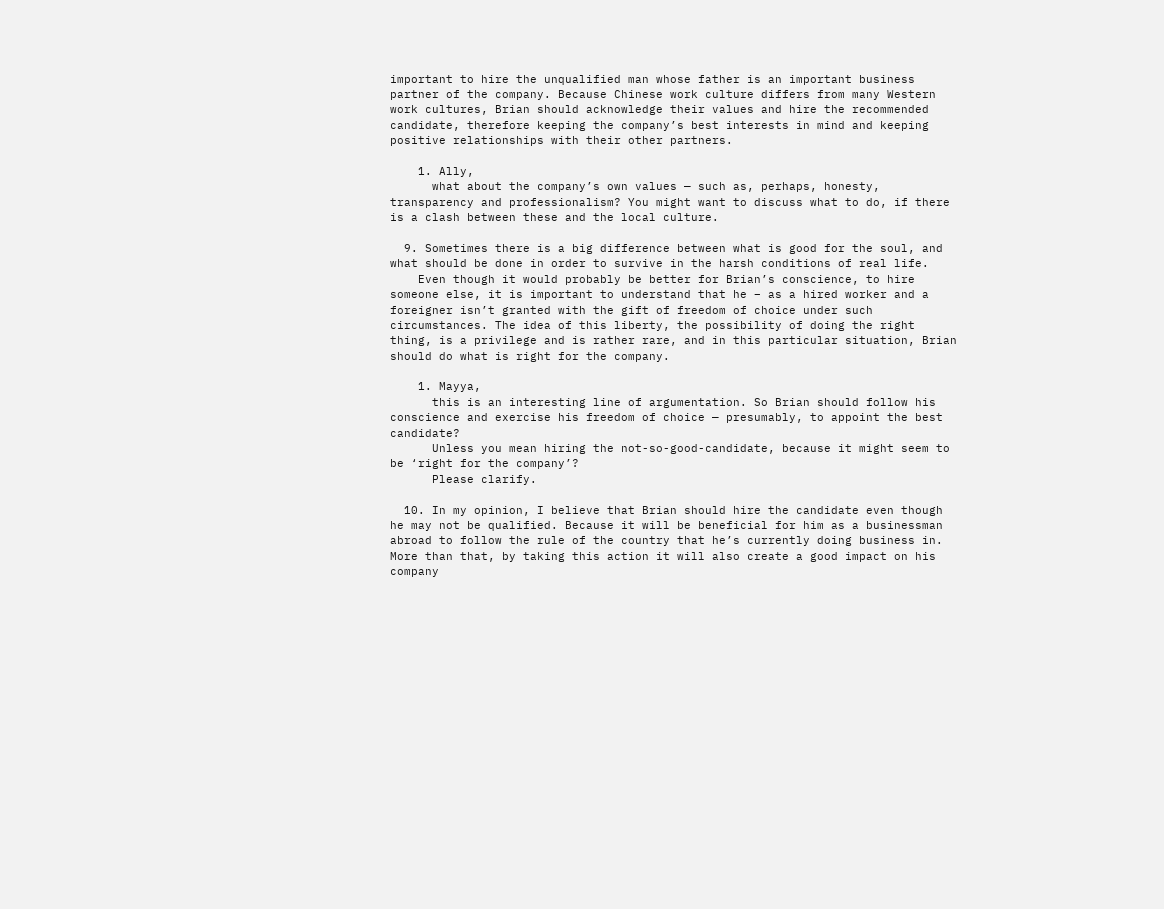important to hire the unqualified man whose father is an important business partner of the company. Because Chinese work culture differs from many Western work cultures, Brian should acknowledge their values and hire the recommended candidate, therefore keeping the company’s best interests in mind and keeping positive relationships with their other partners.

    1. Ally,
      what about the company’s own values — such as, perhaps, honesty, transparency and professionalism? You might want to discuss what to do, if there is a clash between these and the local culture.

  9. Sometimes there is a big difference between what is good for the soul, and what should be done in order to survive in the harsh conditions of real life.
    Even though it would probably be better for Brian’s conscience, to hire someone else, it is important to understand that he – as a hired worker and a foreigner isn’t granted with the gift of freedom of choice under such circumstances. The idea of this liberty, the possibility of doing the right thing, is a privilege and is rather rare, and in this particular situation, Brian should do what is right for the company.

    1. Mayya,
      this is an interesting line of argumentation. So Brian should follow his conscience and exercise his freedom of choice — presumably, to appoint the best candidate?
      Unless you mean hiring the not-so-good-candidate, because it might seem to be ‘right for the company’?
      Please clarify.

  10. In my opinion, I believe that Brian should hire the candidate even though he may not be qualified. Because it will be beneficial for him as a businessman abroad to follow the rule of the country that he’s currently doing business in. More than that, by taking this action it will also create a good impact on his company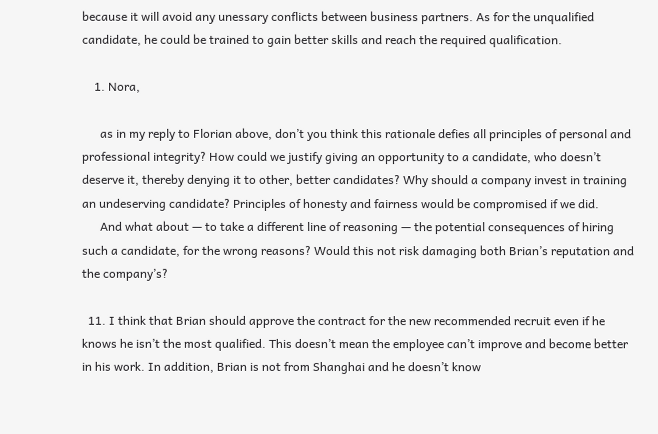because it will avoid any unessary conflicts between business partners. As for the unqualified candidate, he could be trained to gain better skills and reach the required qualification.

    1. Nora,

      as in my reply to Florian above, don’t you think this rationale defies all principles of personal and professional integrity? How could we justify giving an opportunity to a candidate, who doesn’t deserve it, thereby denying it to other, better candidates? Why should a company invest in training an undeserving candidate? Principles of honesty and fairness would be compromised if we did.
      And what about — to take a different line of reasoning — the potential consequences of hiring such a candidate, for the wrong reasons? Would this not risk damaging both Brian’s reputation and the company’s?

  11. I think that Brian should approve the contract for the new recommended recruit even if he knows he isn’t the most qualified. This doesn’t mean the employee can’t improve and become better in his work. In addition, Brian is not from Shanghai and he doesn’t know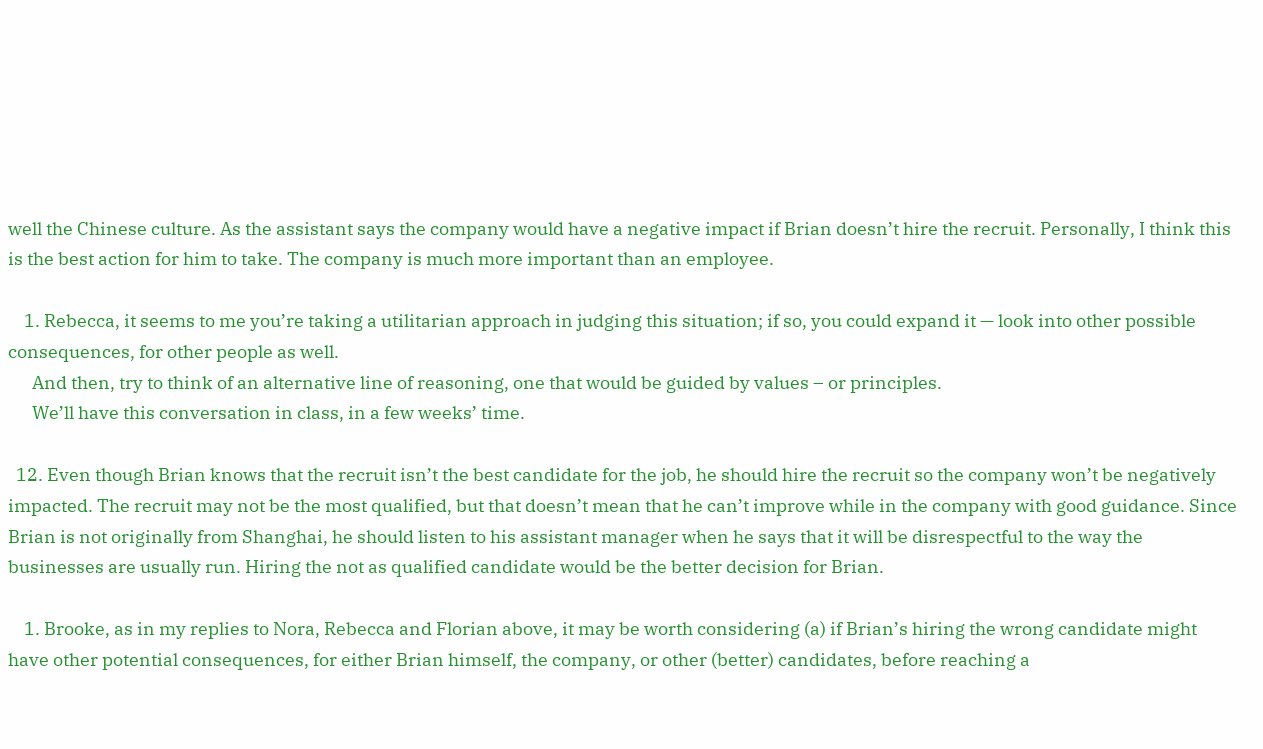well the Chinese culture. As the assistant says the company would have a negative impact if Brian doesn’t hire the recruit. Personally, I think this is the best action for him to take. The company is much more important than an employee.

    1. Rebecca, it seems to me you’re taking a utilitarian approach in judging this situation; if so, you could expand it — look into other possible consequences, for other people as well.
      And then, try to think of an alternative line of reasoning, one that would be guided by values – or principles.
      We’ll have this conversation in class, in a few weeks’ time.

  12. Even though Brian knows that the recruit isn’t the best candidate for the job, he should hire the recruit so the company won’t be negatively impacted. The recruit may not be the most qualified, but that doesn’t mean that he can’t improve while in the company with good guidance. Since Brian is not originally from Shanghai, he should listen to his assistant manager when he says that it will be disrespectful to the way the businesses are usually run. Hiring the not as qualified candidate would be the better decision for Brian.

    1. Brooke, as in my replies to Nora, Rebecca and Florian above, it may be worth considering (a) if Brian’s hiring the wrong candidate might have other potential consequences, for either Brian himself, the company, or other (better) candidates, before reaching a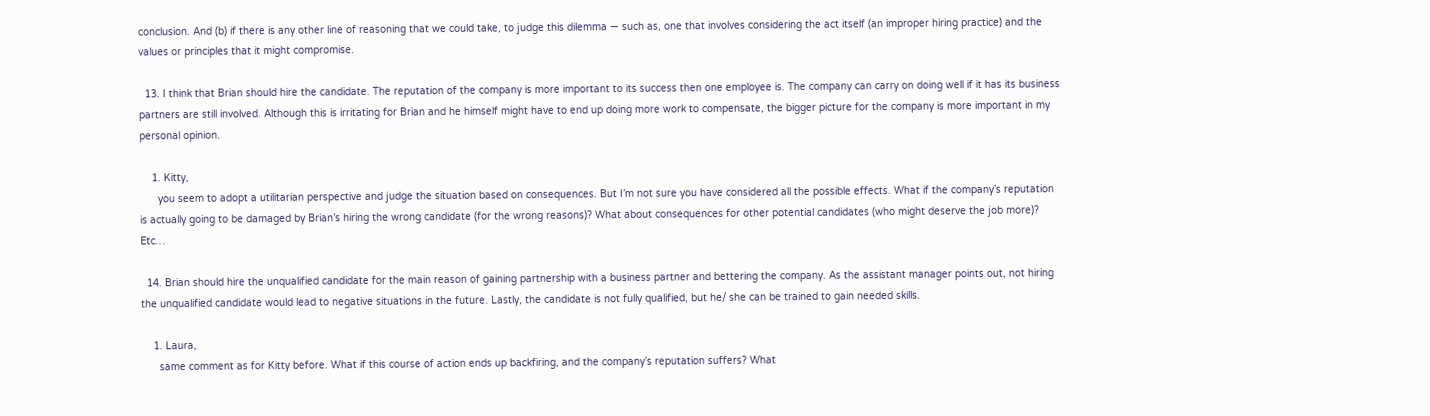conclusion. And (b) if there is any other line of reasoning that we could take, to judge this dilemma — such as, one that involves considering the act itself (an improper hiring practice) and the values or principles that it might compromise.

  13. I think that Brian should hire the candidate. The reputation of the company is more important to its success then one employee is. The company can carry on doing well if it has its business partners are still involved. Although this is irritating for Brian and he himself might have to end up doing more work to compensate, the bigger picture for the company is more important in my personal opinion.

    1. Kitty,
      you seem to adopt a utilitarian perspective and judge the situation based on consequences. But I’m not sure you have considered all the possible effects. What if the company’s reputation is actually going to be damaged by Brian’s hiring the wrong candidate (for the wrong reasons)? What about consequences for other potential candidates (who might deserve the job more)? Etc…

  14. Brian should hire the unqualified candidate for the main reason of gaining partnership with a business partner and bettering the company. As the assistant manager points out, not hiring the unqualified candidate would lead to negative situations in the future. Lastly, the candidate is not fully qualified, but he/ she can be trained to gain needed skills.

    1. Laura,
      same comment as for Kitty before. What if this course of action ends up backfiring, and the company’s reputation suffers? What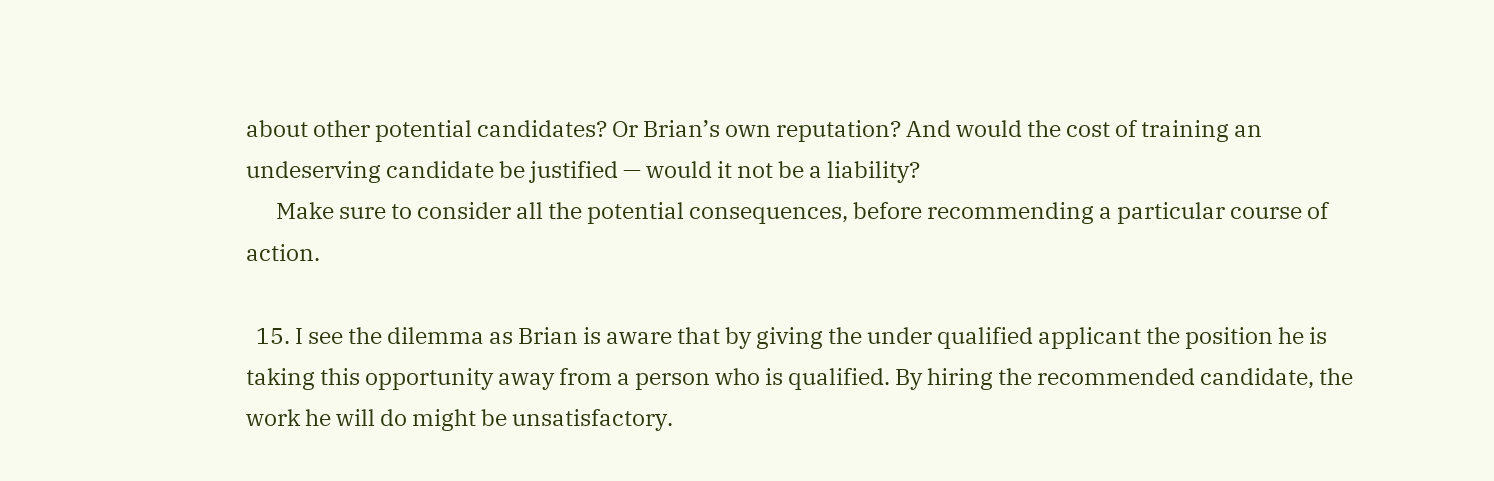about other potential candidates? Or Brian’s own reputation? And would the cost of training an undeserving candidate be justified — would it not be a liability?
      Make sure to consider all the potential consequences, before recommending a particular course of action.

  15. I see the dilemma as Brian is aware that by giving the under qualified applicant the position he is taking this opportunity away from a person who is qualified. By hiring the recommended candidate, the work he will do might be unsatisfactory.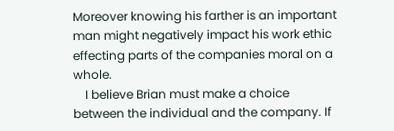Moreover knowing his farther is an important man might negatively impact his work ethic effecting parts of the companies moral on a whole.
    I believe Brian must make a choice between the individual and the company. If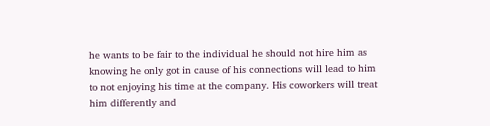he wants to be fair to the individual he should not hire him as knowing he only got in cause of his connections will lead to him to not enjoying his time at the company. His coworkers will treat him differently and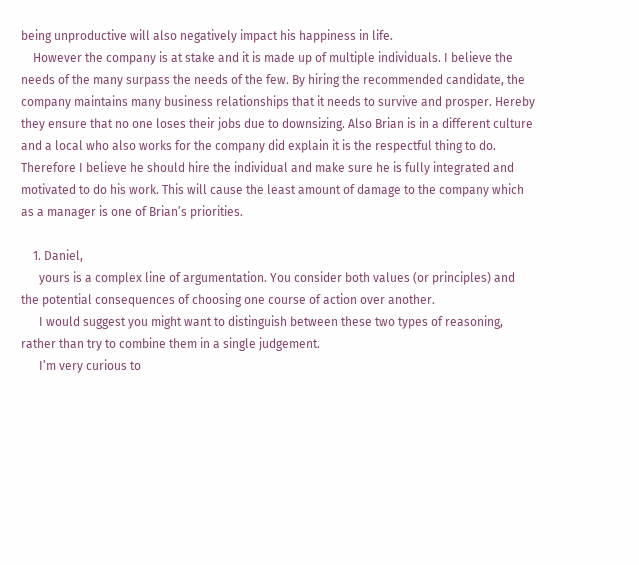being unproductive will also negatively impact his happiness in life.
    However the company is at stake and it is made up of multiple individuals. I believe the needs of the many surpass the needs of the few. By hiring the recommended candidate, the company maintains many business relationships that it needs to survive and prosper. Hereby they ensure that no one loses their jobs due to downsizing. Also Brian is in a different culture and a local who also works for the company did explain it is the respectful thing to do. Therefore I believe he should hire the individual and make sure he is fully integrated and motivated to do his work. This will cause the least amount of damage to the company which as a manager is one of Brian’s priorities.

    1. Daniel,
      yours is a complex line of argumentation. You consider both values (or principles) and the potential consequences of choosing one course of action over another.
      I would suggest you might want to distinguish between these two types of reasoning, rather than try to combine them in a single judgement.
      I’m very curious to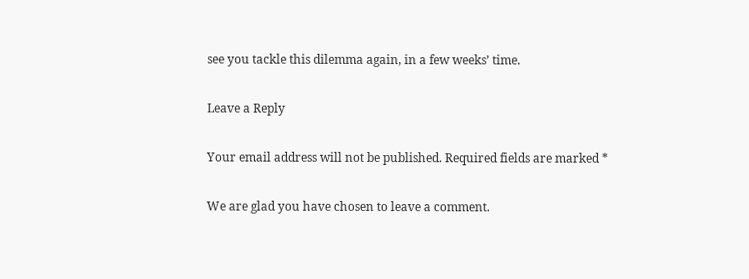see you tackle this dilemma again, in a few weeks’ time.

Leave a Reply

Your email address will not be published. Required fields are marked *

We are glad you have chosen to leave a comment.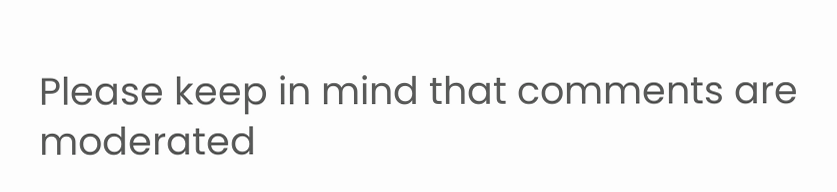Please keep in mind that comments are moderated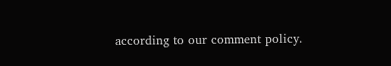according to our comment policy.